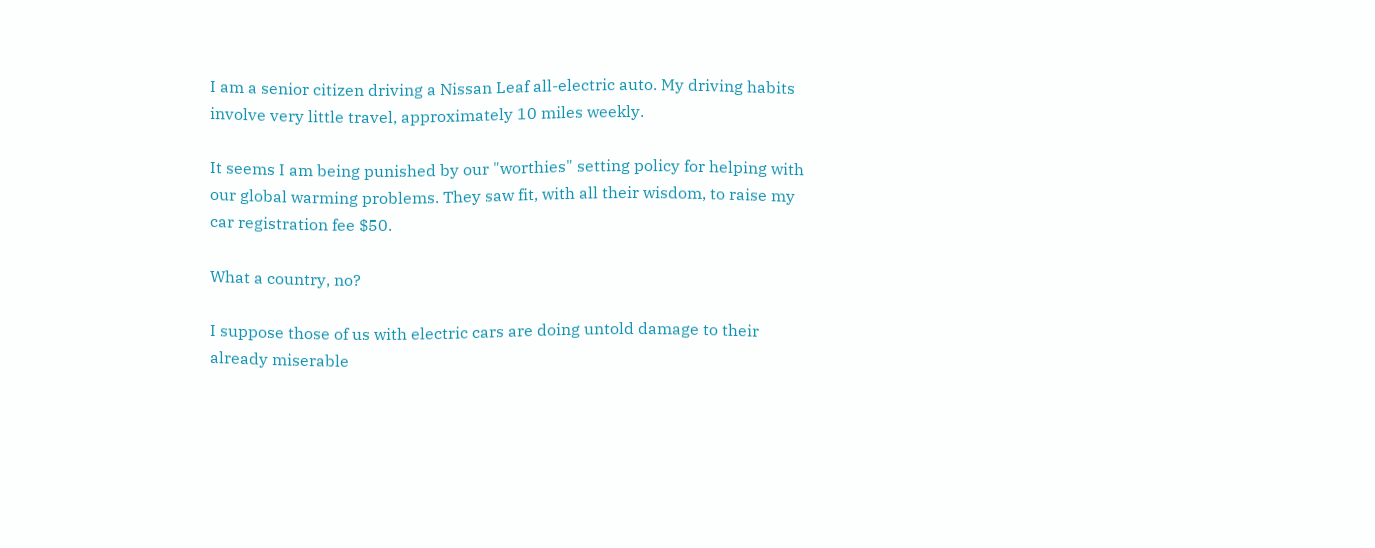I am a senior citizen driving a Nissan Leaf all-electric auto. My driving habits involve very little travel, approximately 10 miles weekly.

It seems I am being punished by our "worthies" setting policy for helping with our global warming problems. They saw fit, with all their wisdom, to raise my car registration fee $50.

What a country, no?

I suppose those of us with electric cars are doing untold damage to their already miserable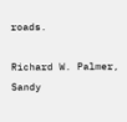roads.

Richard W. Palmer, Sandy